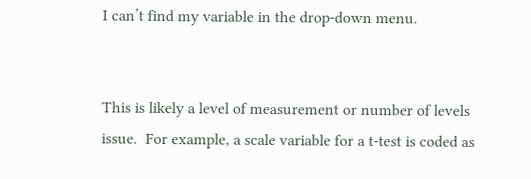I can’t find my variable in the drop-down menu.


This is likely a level of measurement or number of levels issue.  For example, a scale variable for a t-test is coded as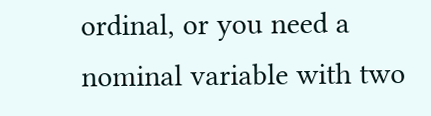ordinal, or you need a nominal variable with two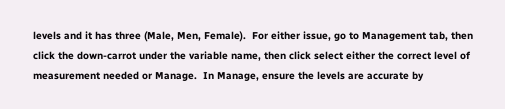levels and it has three (Male, Men, Female).  For either issue, go to Management tab, then click the down-carrot under the variable name, then click select either the correct level of measurement needed or Manage.  In Manage, ensure the levels are accurate by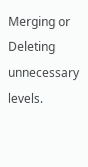Merging or Deleting unnecessary levels.